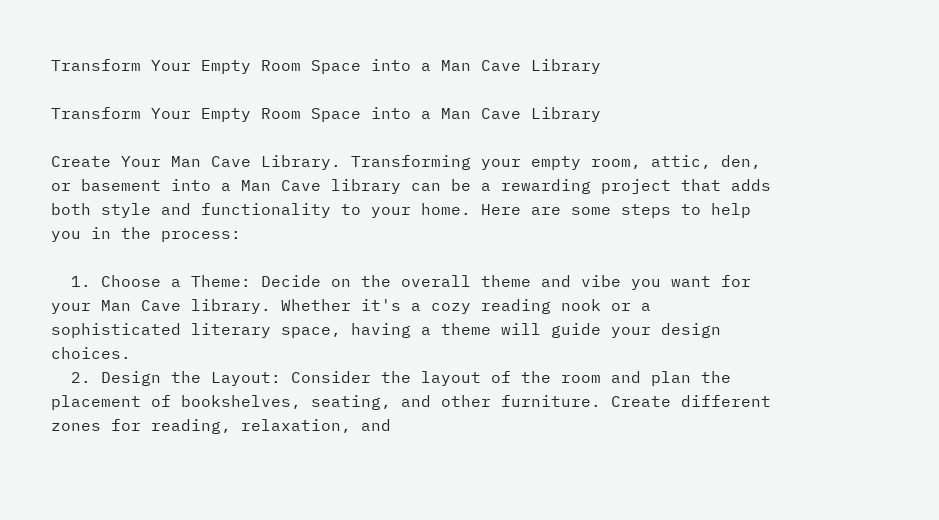Transform Your Empty Room Space into a Man Cave Library

Transform Your Empty Room Space into a Man Cave Library

Create Your Man Cave Library. Transforming your empty room, attic, den, or basement into a Man Cave library can be a rewarding project that adds both style and functionality to your home. Here are some steps to help you in the process:

  1. Choose a Theme: Decide on the overall theme and vibe you want for your Man Cave library. Whether it's a cozy reading nook or a sophisticated literary space, having a theme will guide your design choices.
  2. Design the Layout: Consider the layout of the room and plan the placement of bookshelves, seating, and other furniture. Create different zones for reading, relaxation, and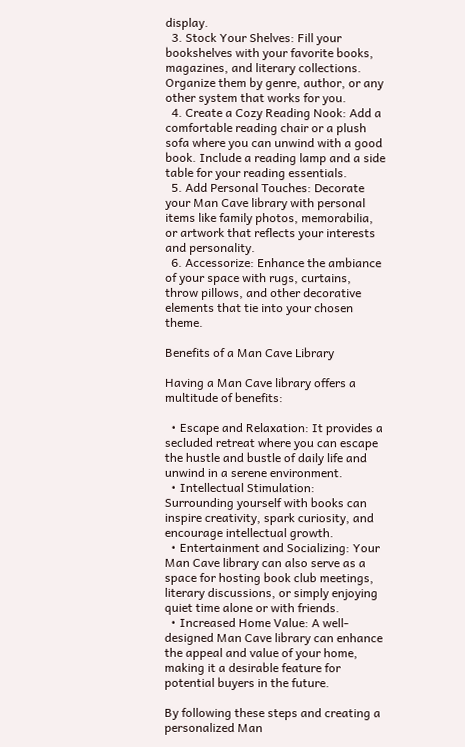display.
  3. Stock Your Shelves: Fill your bookshelves with your favorite books, magazines, and literary collections. Organize them by genre, author, or any other system that works for you.
  4. Create a Cozy Reading Nook: Add a comfortable reading chair or a plush sofa where you can unwind with a good book. Include a reading lamp and a side table for your reading essentials.
  5. Add Personal Touches: Decorate your Man Cave library with personal items like family photos, memorabilia, or artwork that reflects your interests and personality.
  6. Accessorize: Enhance the ambiance of your space with rugs, curtains, throw pillows, and other decorative elements that tie into your chosen theme.

Benefits of a Man Cave Library

Having a Man Cave library offers a multitude of benefits:

  • Escape and Relaxation: It provides a secluded retreat where you can escape the hustle and bustle of daily life and unwind in a serene environment.
  • Intellectual Stimulation: Surrounding yourself with books can inspire creativity, spark curiosity, and encourage intellectual growth.
  • Entertainment and Socializing: Your Man Cave library can also serve as a space for hosting book club meetings, literary discussions, or simply enjoying quiet time alone or with friends.
  • Increased Home Value: A well-designed Man Cave library can enhance the appeal and value of your home, making it a desirable feature for potential buyers in the future.

By following these steps and creating a personalized Man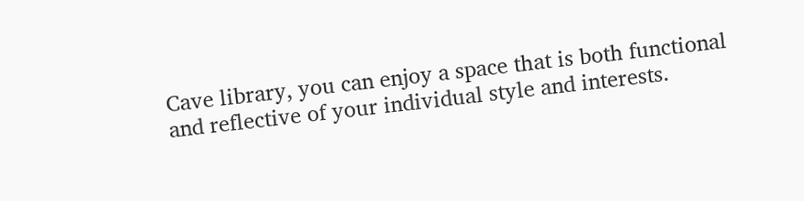Cave library, you can enjoy a space that is both functional and reflective of your individual style and interests.